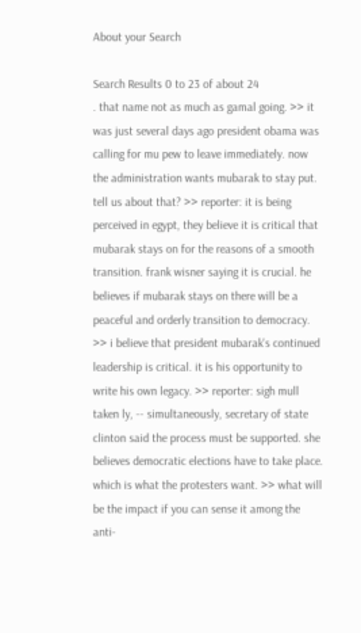About your Search

Search Results 0 to 23 of about 24
. that name not as much as gamal going. >> it was just several days ago president obama was calling for mu pew to leave immediately. now the administration wants mubarak to stay put. tell us about that? >> reporter: it is being perceived in egypt, they believe it is critical that mubarak stays on for the reasons of a smooth transition. frank wisner saying it is crucial. he believes if mubarak stays on there will be a peaceful and orderly transition to democracy. >> i believe that president mubarak's continued leadership is critical. it is his opportunity to write his own legacy. >> reporter: sigh mull taken ly, -- simultaneously, secretary of state clinton said the process must be supported. she believes democratic elections have to take place. which is what the protesters want. >> what will be the impact if you can sense it among the anti-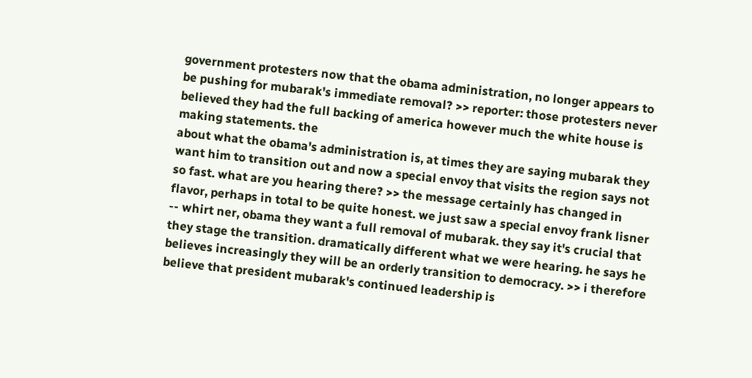government protesters now that the obama administration, no longer appears to be pushing for mubarak's immediate removal? >> reporter: those protesters never believed they had the full backing of america however much the white house is making statements. the
about what the obama's administration is, at times they are saying mubarak they want him to transition out and now a special envoy that visits the region says not so fast. what are you hearing there? >> the message certainly has changed in flavor, perhaps in total to be quite honest. we just saw a special envoy frank lisner -- whirt ner, obama they want a full removal of mubarak. they say it's crucial that they stage the transition. dramatically different what we were hearing. he says he believes increasingly they will be an orderly transition to democracy. >> i therefore believe that president mubarak's continued leadership is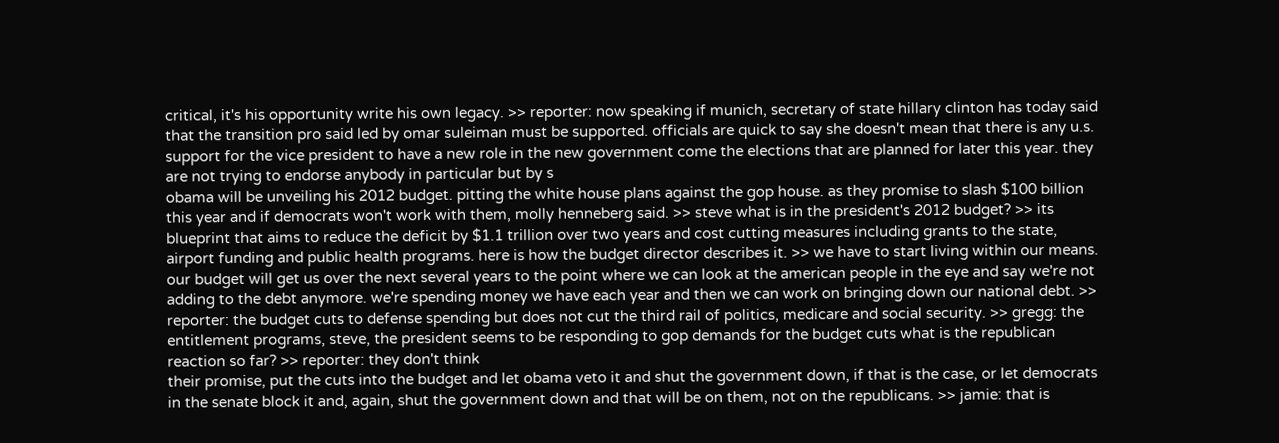critical, it's his opportunity write his own legacy. >> reporter: now speaking if munich, secretary of state hillary clinton has today said that the transition pro said led by omar suleiman must be supported. officials are quick to say she doesn't mean that there is any u.s. support for the vice president to have a new role in the new government come the elections that are planned for later this year. they are not trying to endorse anybody in particular but by s
obama will be unveiling his 2012 budget. pitting the white house plans against the gop house. as they promise to slash $100 billion this year and if democrats won't work with them, molly henneberg said. >> steve what is in the president's 2012 budget? >> its blueprint that aims to reduce the deficit by $1.1 trillion over two years and cost cutting measures including grants to the state, airport funding and public health programs. here is how the budget director describes it. >> we have to start living within our means. our budget will get us over the next several years to the point where we can look at the american people in the eye and say we're not adding to the debt anymore. we're spending money we have each year and then we can work on bringing down our national debt. >> reporter: the budget cuts to defense spending but does not cut the third rail of politics, medicare and social security. >> gregg: the entitlement programs, steve, the president seems to be responding to gop demands for the budget cuts what is the republican reaction so far? >> reporter: they don't think
their promise, put the cuts into the budget and let obama veto it and shut the government down, if that is the case, or let democrats in the senate block it and, again, shut the government down and that will be on them, not on the republicans. >> jamie: that is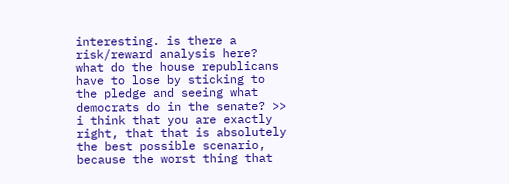interesting. is there a risk/reward analysis here? what do the house republicans have to lose by sticking to the pledge and seeing what democrats do in the senate? >> i think that you are exactly right, that that is absolutely the best possible scenario, because the worst thing that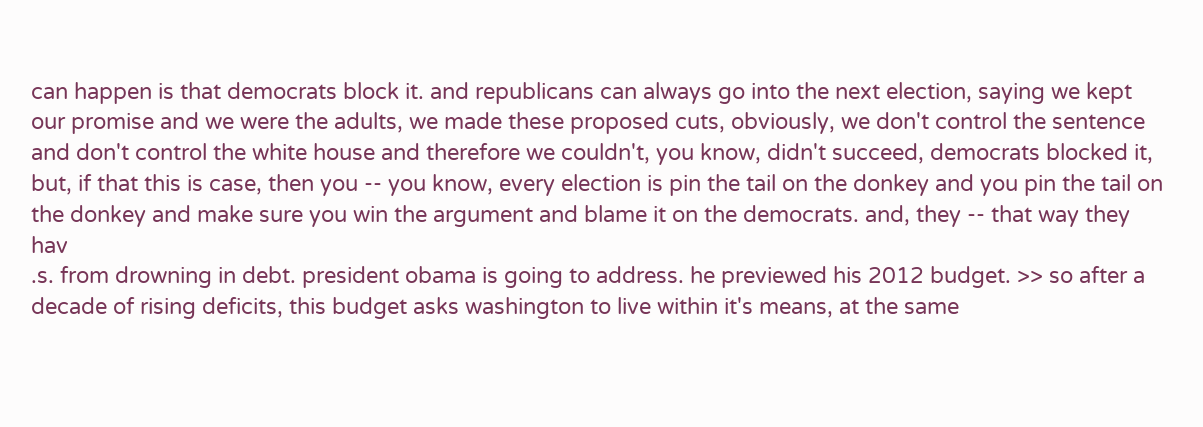can happen is that democrats block it. and republicans can always go into the next election, saying we kept our promise and we were the adults, we made these proposed cuts, obviously, we don't control the sentence and don't control the white house and therefore we couldn't, you know, didn't succeed, democrats blocked it, but, if that this is case, then you -- you know, every election is pin the tail on the donkey and you pin the tail on the donkey and make sure you win the argument and blame it on the democrats. and, they -- that way they hav
.s. from drowning in debt. president obama is going to address. he previewed his 2012 budget. >> so after a decade of rising deficits, this budget asks washington to live within it's means, at the same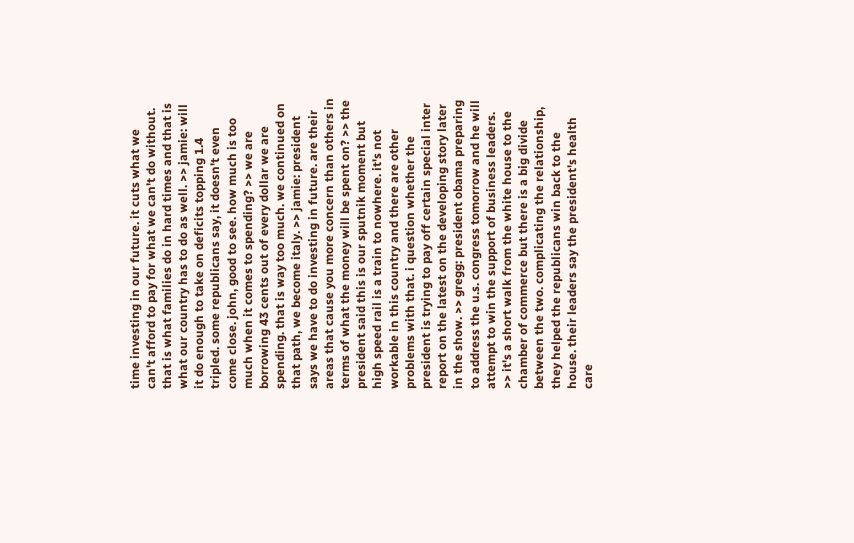time investing in our future. it cuts what we can't afford to pay for what we can't do without. that is what families do in hard times and that is what our country has to do as well. >> jamie: will it do enough to take on deficits topping 1.4 tripled. some republicans say, it doesn't even come close. john, good to see. how much is too much when it comes to spending? >> we are borrowing 43 cents out of every dollar we are spending. that is way too much. we continued on that path, we become italy. >> jamie: president says we have to do investing in future. are their areas that cause you more concern than others in terms of what the money will be spent on? >> the president said this is our sputnik moment but high speed rail is a train to nowhere. it's not workable in this country and there are other problems with that. i question whether the president is trying to pay off certain special inter
report on the latest on the developing story later in the show. >> gregg: president obama preparing to address the u.s. congress tomorrow and he will attempt to win the support of business leaders. >> it's a short walk from the white house to the chamber of commerce but there is a big divide between the two. complicating the relationship, they helped the republicans win back to the house. their leaders say the president's health care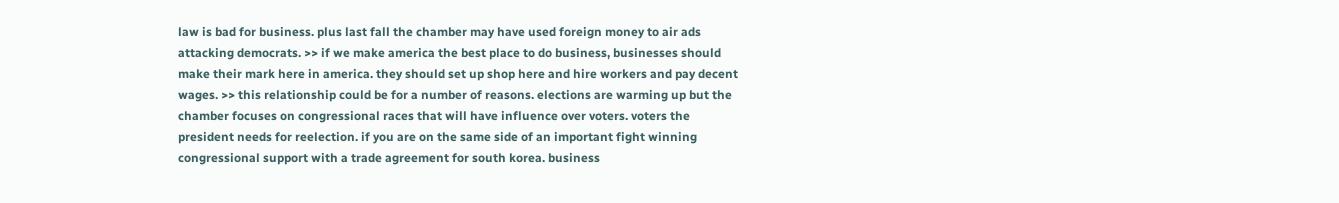law is bad for business. plus last fall the chamber may have used foreign money to air ads attacking democrats. >> if we make america the best place to do business, businesses should make their mark here in america. they should set up shop here and hire workers and pay decent wages. >> this relationship could be for a number of reasons. elections are warming up but the chamber focuses on congressional races that will have influence over voters. voters the president needs for reelection. if you are on the same side of an important fight winning congressional support with a trade agreement for south korea. business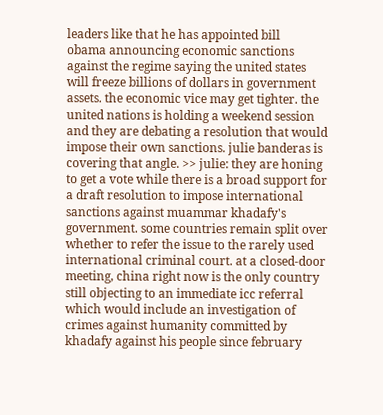leaders like that he has appointed bill
obama announcing economic sanctions against the regime saying the united states will freeze billions of dollars in government assets. the economic vice may get tighter. the united nations is holding a weekend session and they are debating a resolution that would impose their own sanctions. julie banderas is covering that angle. >> julie: they are honing to get a vote while there is a broad support for a draft resolution to impose international sanctions against muammar khadafy's government. some countries remain split over whether to refer the issue to the rarely used international criminal court. at a closed-door meeting, china right now is the only country still objecting to an immediate icc referral which would include an investigation of crimes against humanity committed by khadafy against his people since february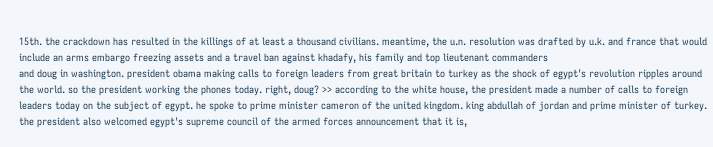15th. the crackdown has resulted in the killings of at least a thousand civilians. meantime, the u.n. resolution was drafted by u.k. and france that would include an arms embargo freezing assets and a travel ban against khadafy, his family and top lieutenant commanders
and doug in washington. president obama making calls to foreign leaders from great britain to turkey as the shock of egypt's revolution ripples around the world. so the president working the phones today. right, doug? >> according to the white house, the president made a number of calls to foreign leaders today on the subject of egypt. he spoke to prime minister cameron of the united kingdom. king abdullah of jordan and prime minister of turkey. the president also welcomed egypt's supreme council of the armed forces announcement that it is,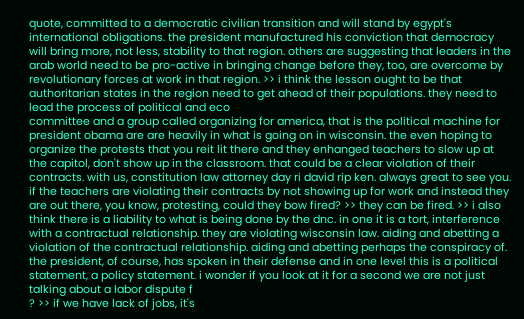quote, committed to a democratic civilian transition and will stand by egypt's international obligations. the president manufactured his conviction that democracy will bring more, not less, stability to that region. others are suggesting that leaders in the arab world need to be pro-active in bringing change before they, too, are overcome by revolutionary forces at work in that region. >> i think the lesson ought to be that authoritarian states in the region need to get ahead of their populations. they need to lead the process of political and eco
committee and a group called organizing for america, that is the political machine for president obama are are heavily in what is going on in wisconsin. the even hoping to organize the protests that you reit lit there and they enhanged teachers to slow up at the capitol, don't show up in the classroom. that could be a clear violation of their contracts. with us, constitution law attorney day ri david rip ken. always great to see you. if the teachers are violating their contracts by not showing up for work and instead they are out there, you know, protesting, could they bow fired? >> they can be fired. >> i also think there is a liability to what is being done by the dnc. in one it is a tort, interference with a contractual relationship. they are violating wisconsin law. aiding and abetting a violation of the contractual relationship. aiding and abetting perhaps the conspiracy of. the president, of course, has spoken in their defense and in one level this is a political statement, a policy statement. i wonder if you look at it for a second we are not just talking about a labor dispute f
? >> if we have lack of jobs, it's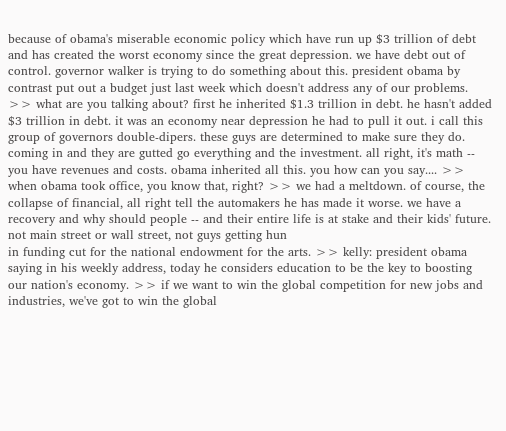because of obama's miserable economic policy which have run up $3 trillion of debt and has created the worst economy since the great depression. we have debt out of control. governor walker is trying to do something about this. president obama by contrast put out a budget just last week which doesn't address any of our problems. >> what are you talking about? first he inherited $1.3 trillion in debt. he hasn't added $3 trillion in debt. it was an economy near depression he had to pull it out. i call this group of governors double-dipers. these guys are determined to make sure they do. coming in and they are gutted go everything and the investment. all right, it's math -- you have revenues and costs. obama inherited all this. you how can you say.... >> when obama took office, you know that, right? >> we had a meltdown. of course, the collapse of financial, all right tell the automakers he has made it worse. we have a recovery and why should people -- and their entire life is at stake and their kids' future. not main street or wall street, not guys getting hun
in funding cut for the national endowment for the arts. >> kelly: president obama saying in his weekly address, today he considers education to be the key to boosting our nation's economy. >> if we want to win the global competition for new jobs and industries, we've got to win the global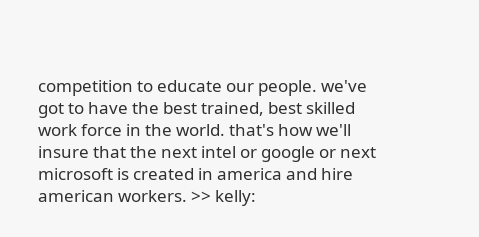competition to educate our people. we've got to have the best trained, best skilled work force in the world. that's how we'll insure that the next intel or google or next microsoft is created in america and hire american workers. >> kelly: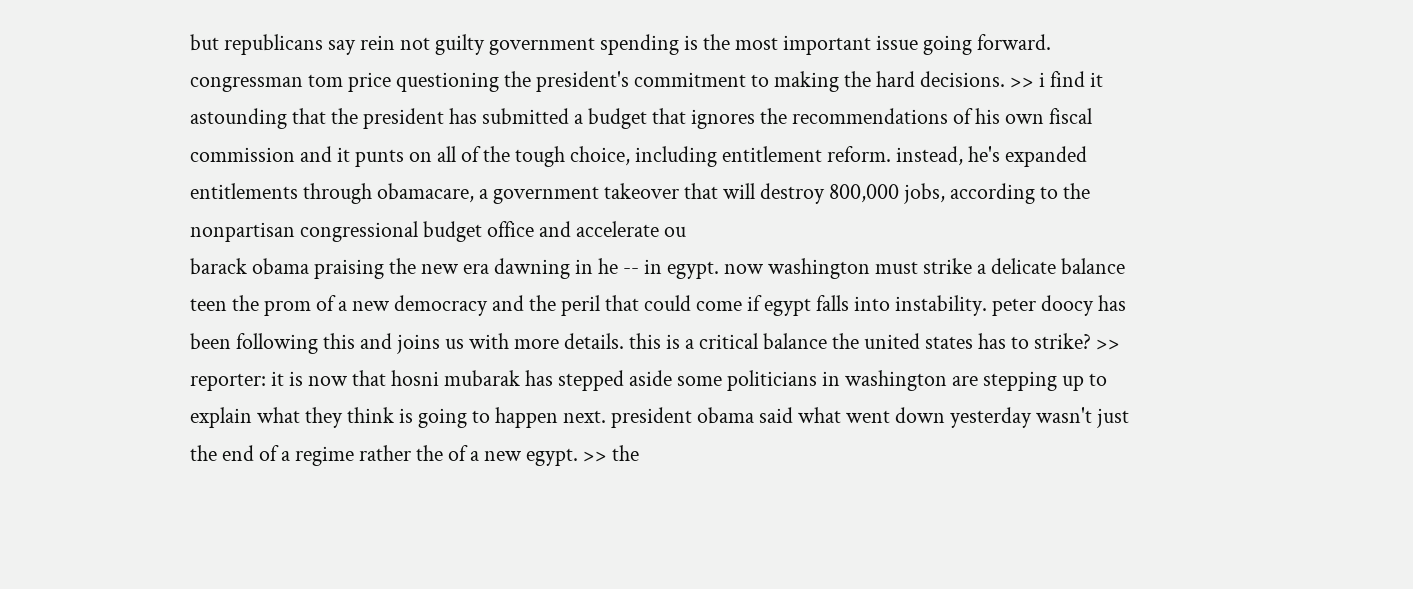but republicans say rein not guilty government spending is the most important issue going forward. congressman tom price questioning the president's commitment to making the hard decisions. >> i find it astounding that the president has submitted a budget that ignores the recommendations of his own fiscal commission and it punts on all of the tough choice, including entitlement reform. instead, he's expanded entitlements through obamacare, a government takeover that will destroy 800,000 jobs, according to the nonpartisan congressional budget office and accelerate ou
barack obama praising the new era dawning in he -- in egypt. now washington must strike a delicate balance teen the prom of a new democracy and the peril that could come if egypt falls into instability. peter doocy has been following this and joins us with more details. this is a critical balance the united states has to strike? >> reporter: it is now that hosni mubarak has stepped aside some politicians in washington are stepping up to explain what they think is going to happen next. president obama said what went down yesterday wasn't just the end of a regime rather the of a new egypt. >> the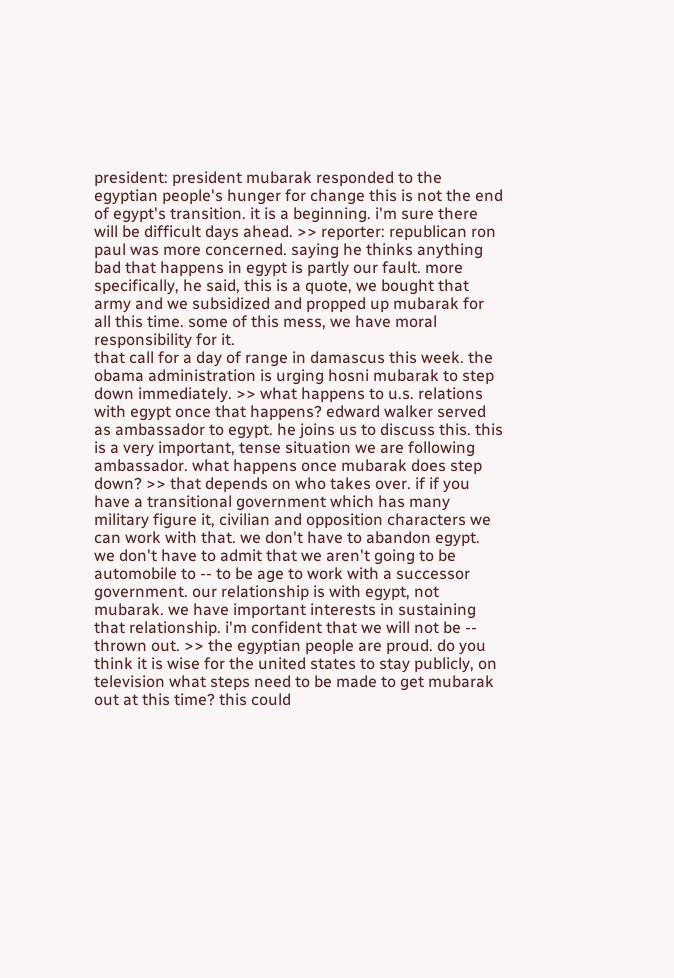president: president mubarak responded to the egyptian people's hunger for change this is not the end of egypt's transition. it is a beginning. i'm sure there will be difficult days ahead. >> reporter: republican ron paul was more concerned. saying he thinks anything bad that happens in egypt is partly our fault. more specifically, he said, this is a quote, we bought that army and we subsidized and propped up mubarak for all this time. some of this mess, we have moral responsibility for it.
that call for a day of range in damascus this week. the obama administration is urging hosni mubarak to step down immediately. >> what happens to u.s. relations with egypt once that happens? edward walker served as ambassador to egypt. he joins us to discuss this. this is a very important, tense situation we are following ambassador. what happens once mubarak does step down? >> that depends on who takes over. if if you have a transitional government which has many military figure it, civilian and opposition characters we can work with that. we don't have to abandon egypt. we don't have to admit that we aren't going to be automobile to -- to be age to work with a successor government. our relationship is with egypt, not mubarak. we have important interests in sustaining that relationship. i'm confident that we will not be -- thrown out. >> the egyptian people are proud. do you think it is wise for the united states to stay publicly, on television what steps need to be made to get mubarak out at this time? this could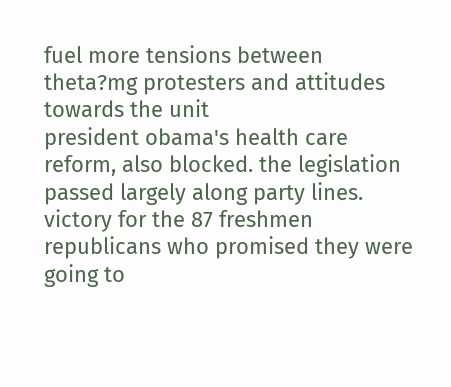fuel more tensions between theta?mg protesters and attitudes towards the unit
president obama's health care reform, also blocked. the legislation passed largely along party lines. victory for the 87 freshmen republicans who promised they were going to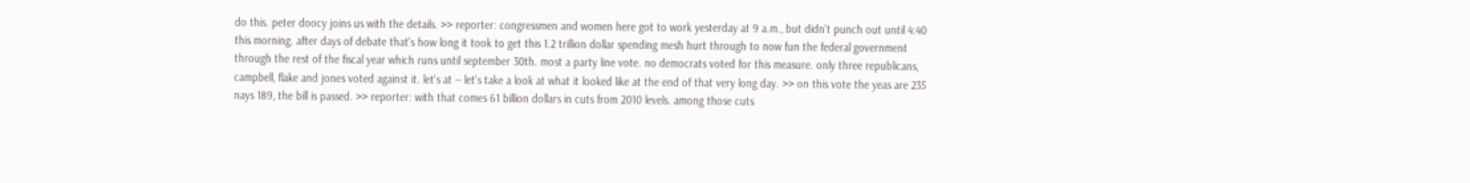do this. peter doocy joins us with the details. >> reporter: congressmen and women here got to work yesterday at 9 a.m., but didn't punch out until 4:40 this morning. after days of debate that's how long it took to get this 1.2 trillion dollar spending mesh hurt through to now fun the federal government through the rest of the fiscal year which runs until september 30th. most a party line vote. no democrats voted for this measure. only three republicans, campbell, flake and jones voted against it. let's at -- let's take a look at what it looked like at the end of that very long day. >> on this vote the yeas are 235 nays 189, the bill is passed. >> reporter: with that comes 61 billion dollars in cuts from 2010 levels. among those cuts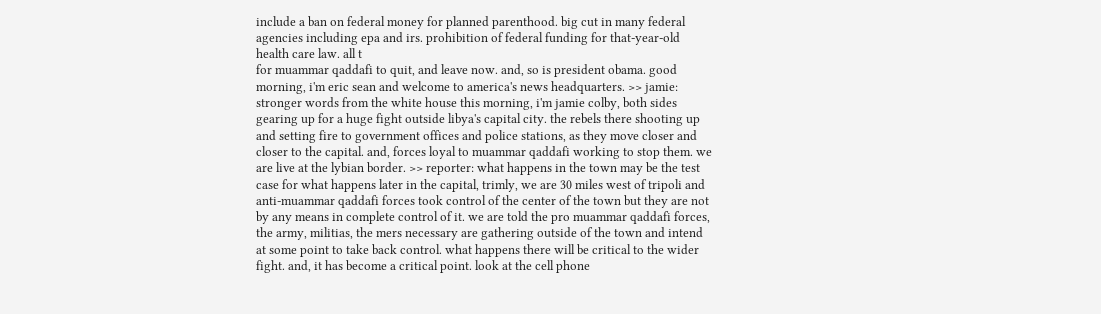include a ban on federal money for planned parenthood. big cut in many federal agencies including epa and irs. prohibition of federal funding for that-year-old health care law. all t
for muammar qaddafi to quit, and leave now. and, so is president obama. good morning, i'm eric sean and welcome to america's news headquarters. >> jamie: stronger words from the white house this morning, i'm jamie colby, both sides gearing up for a huge fight outside libya's capital city. the rebels there shooting up and setting fire to government offices and police stations, as they move closer and closer to the capital. and, forces loyal to muammar qaddafi working to stop them. we are live at the lybian border. >> reporter: what happens in the town may be the test case for what happens later in the capital, trimly, we are 30 miles west of tripoli and anti-muammar qaddafi forces took control of the center of the town but they are not by any means in complete control of it. we are told the pro muammar qaddafi forces, the army, militias, the mers necessary are gathering outside of the town and intend at some point to take back control. what happens there will be critical to the wider fight. and, it has become a critical point. look at the cell phone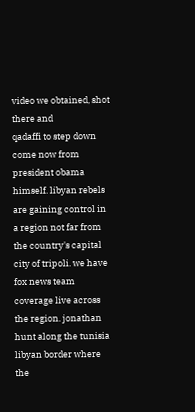video we obtained, shot there and
qadaffi to step down come now from president obama himself. libyan rebels are gaining control in a region not far from the country's capital city of tripoli. we have fox news team coverage live across the region. jonathan hunt along the tunisia libyan border where the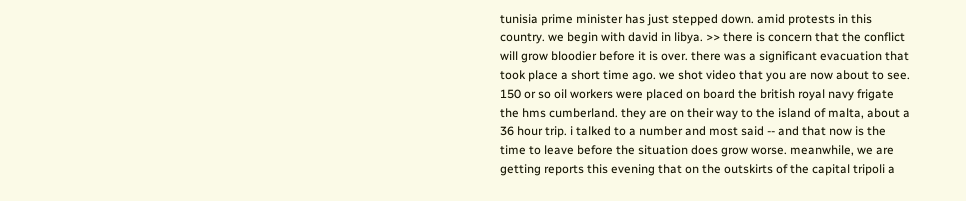tunisia prime minister has just stepped down. amid protests in this country. we begin with david in libya. >> there is concern that the conflict will grow bloodier before it is over. there was a significant evacuation that took place a short time ago. we shot video that you are now about to see. 150 or so oil workers were placed on board the british royal navy frigate the hms cumberland. they are on their way to the island of malta, about a 36 hour trip. i talked to a number and most said -- and that now is the time to leave before the situation does grow worse. meanwhile, we are getting reports this evening that on the outskirts of the capital tripoli a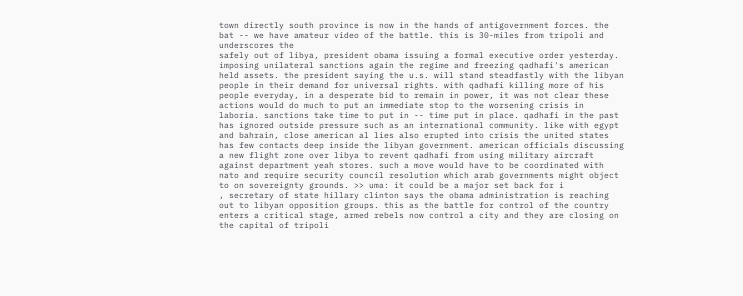town directly south province is now in the hands of antigovernment forces. the bat -- we have amateur video of the battle. this is 30-miles from tripoli and underscores the
safely out of libya, president obama issuing a formal executive order yesterday. imposing unilateral sanctions again the regime and freezing qadhafi's american held assets. the president saying the u.s. will stand steadfastly with the libyan people in their demand for universal rights. with qadhafi killing more of his people everyday, in a desperate bid to remain in power, it was not clear these actions would do much to put an immediate stop to the worsening crisis in laboria. sanctions take time to put in -- time put in place. qadhafi in the past has ignored outside pressure such as an international community. like with egypt and bahrain, close american al lies also erupted into crisis the united states has few contacts deep inside the libyan government. american officials discussing a new flight zone over libya to revent qadhafi from using military aircraft against department yeah stores. such a move would have to be coordinated with nato and require security council resolution which arab governments might object to on sovereignty grounds. >> uma: it could be a major set back for i
, secretary of state hillary clinton says the obama administration is reaching out to libyan opposition groups. this as the battle for control of the country enters a critical stage, armed rebels now control a city and they are closing on the capital of tripoli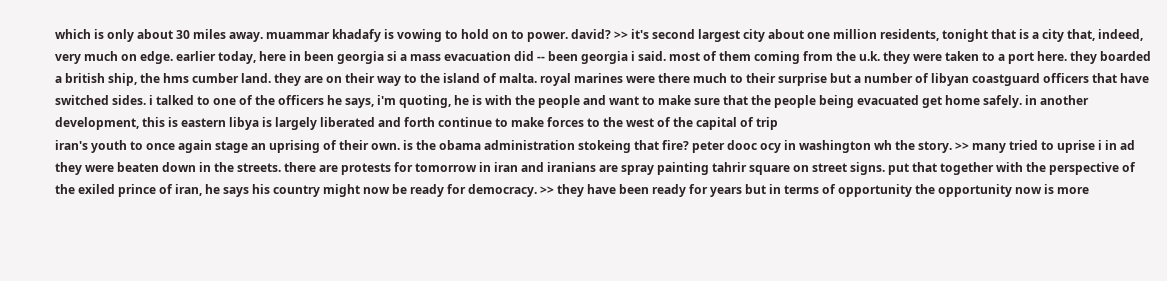which is only about 30 miles away. muammar khadafy is vowing to hold on to power. david? >> it's second largest city about one million residents, tonight that is a city that, indeed, very much on edge. earlier today, here in been georgia si a mass evacuation did -- been georgia i said. most of them coming from the u.k. they were taken to a port here. they boarded a british ship, the hms cumber land. they are on their way to the island of malta. royal marines were there much to their surprise but a number of libyan coastguard officers that have switched sides. i talked to one of the officers he says, i'm quoting, he is with the people and want to make sure that the people being evacuated get home safely. in another development, this is eastern libya is largely liberated and forth continue to make forces to the west of the capital of trip
iran's youth to once again stage an uprising of their own. is the obama administration stokeing that fire? peter dooc ocy in washington wh the story. >> many tried to uprise i in ad they were beaten down in the streets. there are protests for tomorrow in iran and iranians are spray painting tahrir square on street signs. put that together with the perspective of the exiled prince of iran, he says his country might now be ready for democracy. >> they have been ready for years but in terms of opportunity the opportunity now is more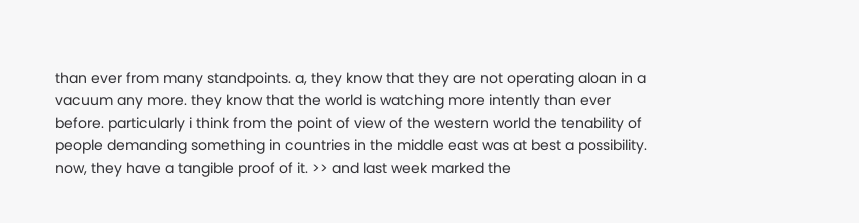than ever from many standpoints. a, they know that they are not operating aloan in a vacuum any more. they know that the world is watching more intently than ever before. particularly i think from the point of view of the western world the tenability of people demanding something in countries in the middle east was at best a possibility. now, they have a tangible proof of it. >> and last week marked the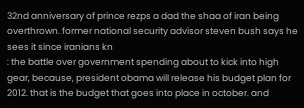32nd anniversary of prince rezps a dad the shaa of iran being overthrown. former national security advisor steven bush says he sees it since iranians kn
: the battle over government spending about to kick into high gear, because, president obama will release his budget plan for 2012. that is the budget that goes into place in october. and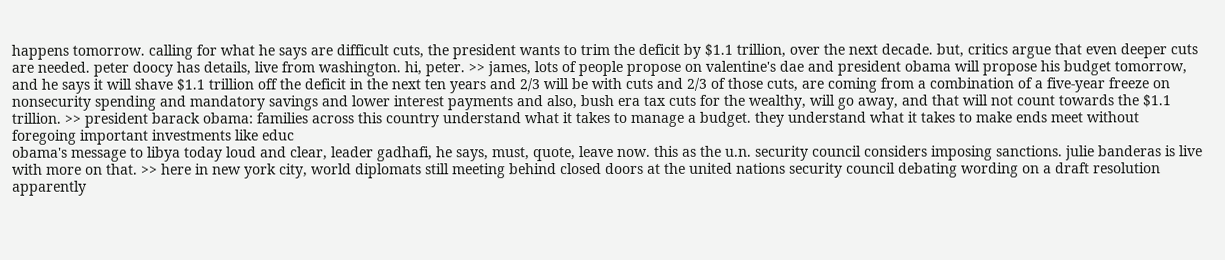happens tomorrow. calling for what he says are difficult cuts, the president wants to trim the deficit by $1.1 trillion, over the next decade. but, critics argue that even deeper cuts are needed. peter doocy has details, live from washington. hi, peter. >> james, lots of people propose on valentine's dae and president obama will propose his budget tomorrow, and he says it will shave $1.1 trillion off the deficit in the next ten years and 2/3 will be with cuts and 2/3 of those cuts, are coming from a combination of a five-year freeze on nonsecurity spending and mandatory savings and lower interest payments and also, bush era tax cuts for the wealthy, will go away, and that will not count towards the $1.1 trillion. >> president barack obama: families across this country understand what it takes to manage a budget. they understand what it takes to make ends meet without foregoing important investments like educ
obama's message to libya today loud and clear, leader gadhafi, he says, must, quote, leave now. this as the u.n. security council considers imposing sanctions. julie banderas is live with more on that. >> here in new york city, world diplomats still meeting behind closed doors at the united nations security council debating wording on a draft resolution apparently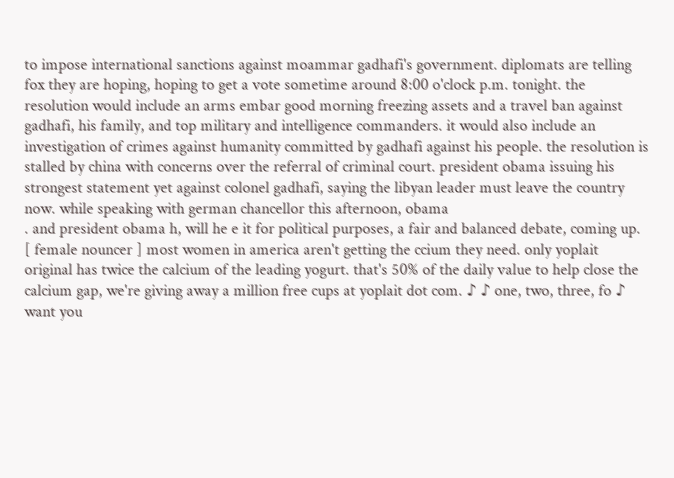to impose international sanctions against moammar gadhafi's government. diplomats are telling fox they are hoping, hoping to get a vote sometime around 8:00 o'clock p.m. tonight. the resolution would include an arms embar good morning freezing assets and a travel ban against gadhafi, his family, and top military and intelligence commanders. it would also include an investigation of crimes against humanity committed by gadhafi against his people. the resolution is stalled by china with concerns over the referral of criminal court. president obama issuing his strongest statement yet against colonel gadhafi, saying the libyan leader must leave the country now. while speaking with german chancellor this afternoon, obama
. and president obama h, will he e it for political purposes, a fair and balanced debate, coming up. [ female nouncer ] most women in america aren't getting the ccium they need. only yoplait original has twice the calcium of the leading yogurt. that's 50% of the daily value to help close the calcium gap, we're giving away a million free cups at yoplait dot com. ♪ ♪ one, two, three, fo ♪ want you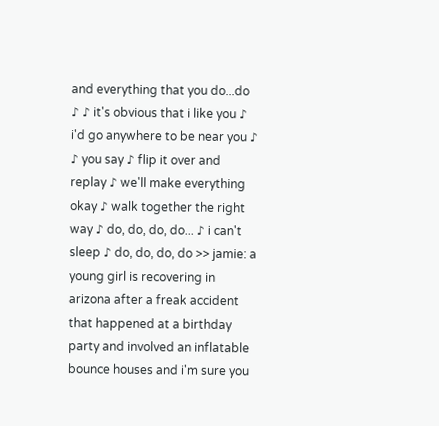and everything that you do...do ♪ ♪ it's obvious that i like you ♪ i'd go anywhere to be near you ♪ ♪ you say ♪ flip it over and replay ♪ we'll make everything okay ♪ walk together the right way ♪ do, do, do, do... ♪ i can't sleep ♪ do, do, do, do >> jamie: a young girl is recovering in arizona after a freak accident that happened at a birthday party and involved an inflatable bounce houses and i'm sure you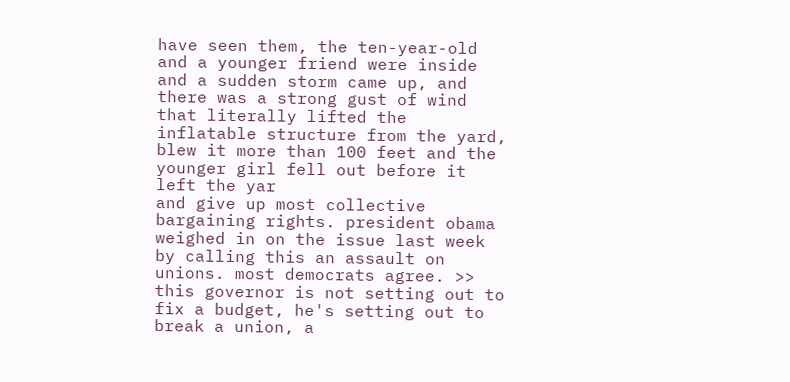have seen them, the ten-year-old and a younger friend were inside and a sudden storm came up, and there was a strong gust of wind that literally lifted the inflatable structure from the yard, blew it more than 100 feet and the younger girl fell out before it left the yar
and give up most collective bargaining rights. president obama weighed in on the issue last week by calling this an assault on unions. most democrats agree. >> this governor is not setting out to fix a budget, he's setting out to break a union, a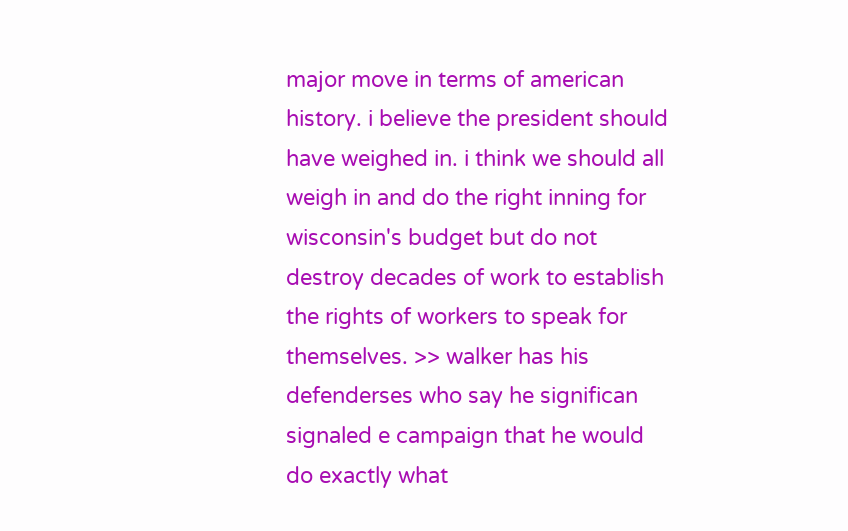major move in terms of american history. i believe the president should have weighed in. i think we should all weigh in and do the right inning for wisconsin's budget but do not destroy decades of work to establish the rights of workers to speak for themselves. >> walker has his defenderses who say he significan signaled e campaign that he would do exactly what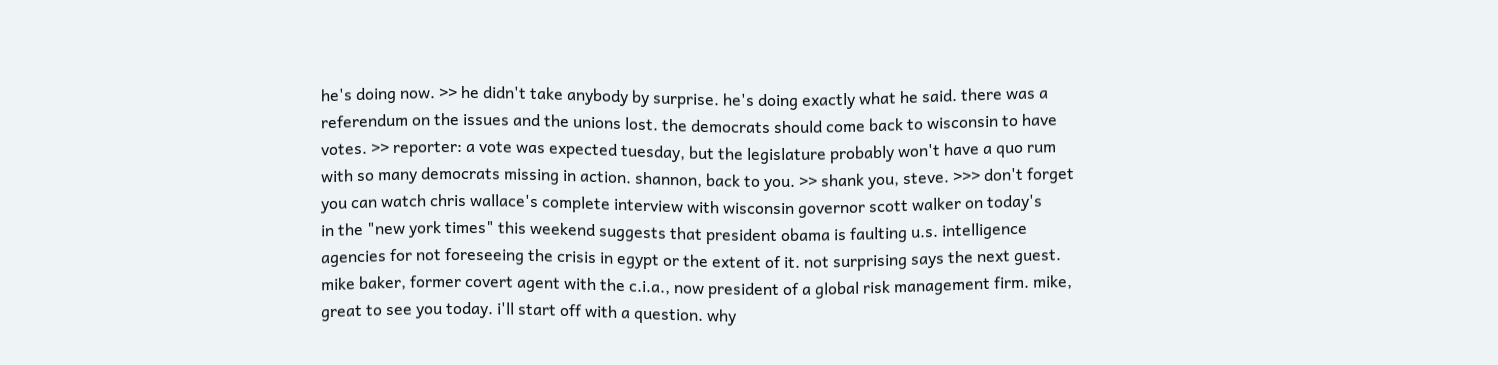he's doing now. >> he didn't take anybody by surprise. he's doing exactly what he said. there was a referendum on the issues and the unions lost. the democrats should come back to wisconsin to have votes. >> reporter: a vote was expected tuesday, but the legislature probably won't have a quo rum with so many democrats missing in action. shannon, back to you. >> shank you, steve. >>> don't forget you can watch chris wallace's complete interview with wisconsin governor scott walker on today's
in the "new york times" this weekend suggests that president obama is faulting u.s. intelligence agencies for not foreseeing the crisis in egypt or the extent of it. not surprising says the next guest. mike baker, former covert agent with the c.i.a., now president of a global risk management firm. mike, great to see you today. i'll start off with a question. why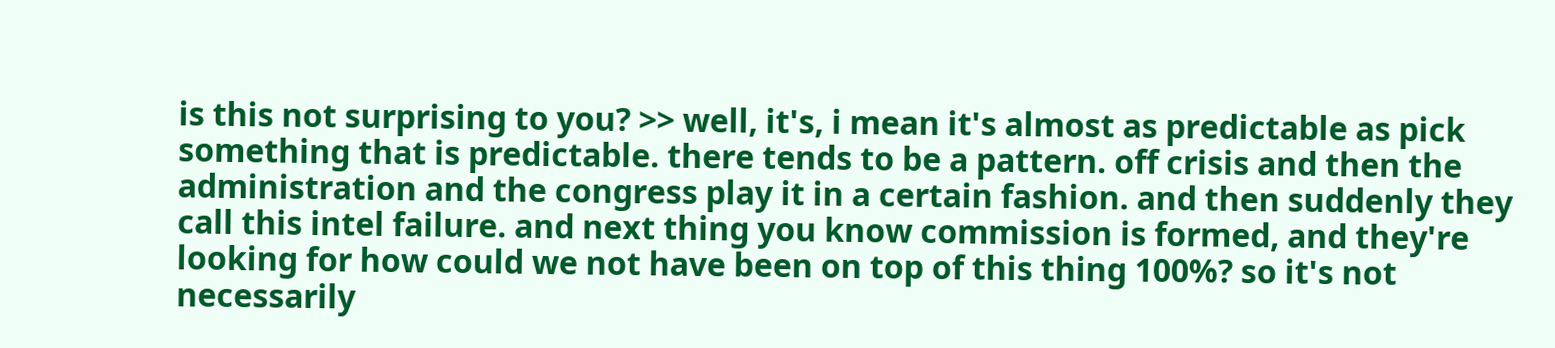is this not surprising to you? >> well, it's, i mean it's almost as predictable as pick something that is predictable. there tends to be a pattern. off crisis and then the administration and the congress play it in a certain fashion. and then suddenly they call this intel failure. and next thing you know commission is formed, and they're looking for how could we not have been on top of this thing 100%? so it's not necessarily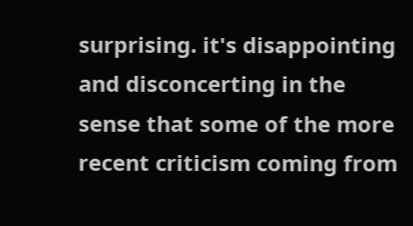surprising. it's disappointing and disconcerting in the sense that some of the more recent criticism coming from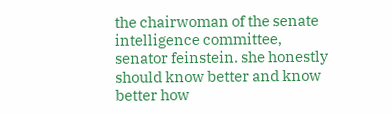the chairwoman of the senate intelligence committee, senator feinstein. she honestly should know better and know better how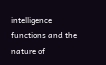intelligence functions and the nature of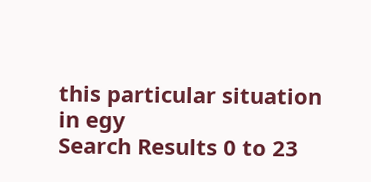this particular situation in egy
Search Results 0 to 23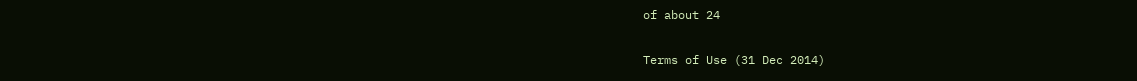of about 24

Terms of Use (31 Dec 2014)